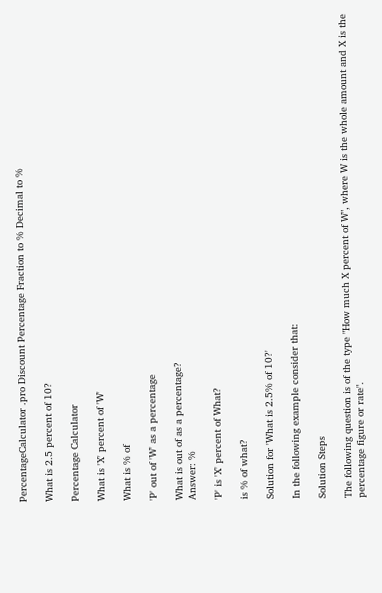PercentageCalculator .pro Discount Percentage Fraction to % Decimal to %

What is 2.5 percent of 10?

Percentage Calculator

What is 'X' percent of 'W'

What is % of

'P' out of 'W' as a percentage

What is out of as a percentage?
Answer: %

'P' is 'X' percent of What?

is % of what?

Solution for 'What is 2.5% of 10?'

In the following example consider that:

Solution Steps

The following question is of the type "How much X percent of W", where W is the whole amount and X is the percentage figure or rate".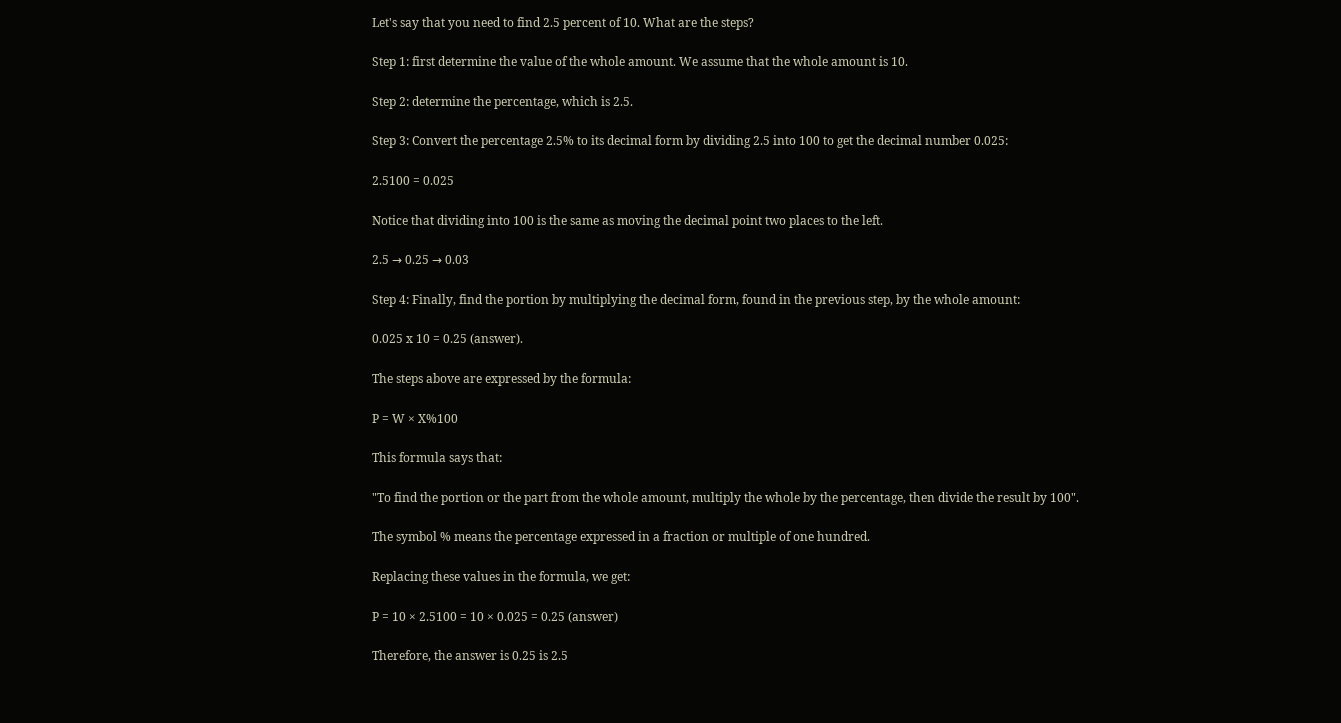Let's say that you need to find 2.5 percent of 10. What are the steps?

Step 1: first determine the value of the whole amount. We assume that the whole amount is 10.

Step 2: determine the percentage, which is 2.5.

Step 3: Convert the percentage 2.5% to its decimal form by dividing 2.5 into 100 to get the decimal number 0.025:

2.5100 = 0.025

Notice that dividing into 100 is the same as moving the decimal point two places to the left.

2.5 → 0.25 → 0.03

Step 4: Finally, find the portion by multiplying the decimal form, found in the previous step, by the whole amount:

0.025 x 10 = 0.25 (answer).

The steps above are expressed by the formula:

P = W × X%100

This formula says that:

"To find the portion or the part from the whole amount, multiply the whole by the percentage, then divide the result by 100".

The symbol % means the percentage expressed in a fraction or multiple of one hundred.

Replacing these values in the formula, we get:

P = 10 × 2.5100 = 10 × 0.025 = 0.25 (answer)

Therefore, the answer is 0.25 is 2.5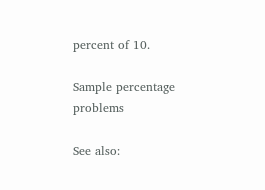percent of 10.

Sample percentage problems

See also: